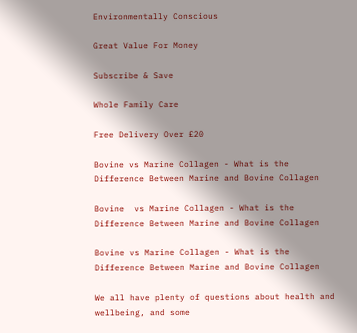Environmentally Conscious

Great Value For Money

Subscribe & Save

Whole Family Care

Free Delivery Over £20

Bovine vs Marine Collagen - What is the Difference Between Marine and Bovine Collagen

Bovine  vs Marine Collagen - What is the Difference Between Marine and Bovine Collagen

Bovine vs Marine Collagen - What is the Difference Between Marine and Bovine Collagen

We all have plenty of questions about health and wellbeing, and some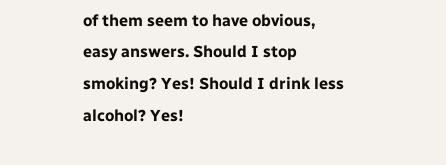of them seem to have obvious, easy answers. Should I stop smoking? Yes! Should I drink less alcohol? Yes!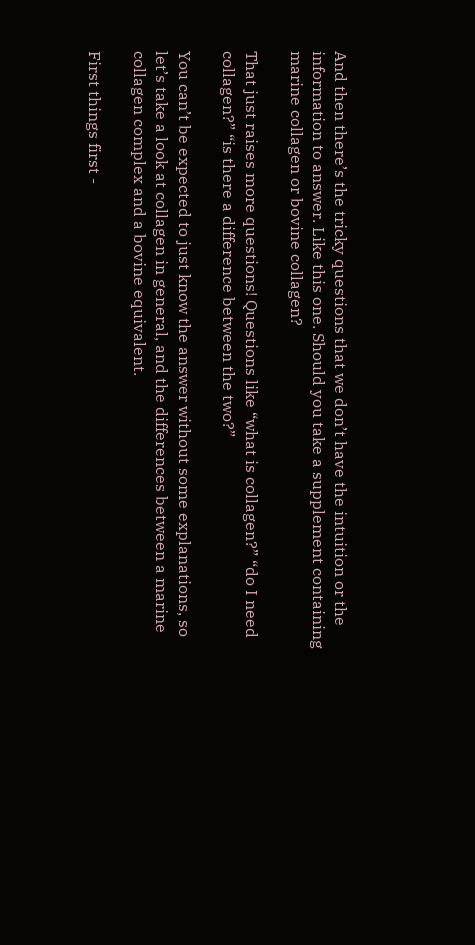And then there’s the tricky questions that we don’t have the intuition or the information to answer. Like this one. Should you take a supplement containing marine collagen or bovine collagen?

That just raises more questions! Questions like “what is collagen?” “do I need collagen?” “is there a difference between the two?”

You can’t be expected to just know the answer without some explanations, so let’s take a look at collagen in general, and the differences between a marine collagen complex and a bovine equivalent.

First things first -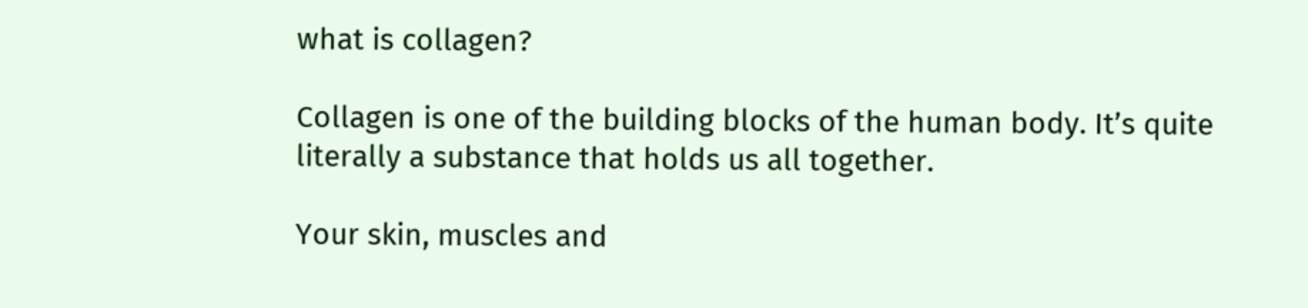what is collagen?

Collagen is one of the building blocks of the human body. It’s quite literally a substance that holds us all together.

Your skin, muscles and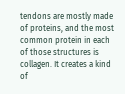tendons are mostly made of proteins, and the most common protein in each of those structures is collagen. It creates a kind of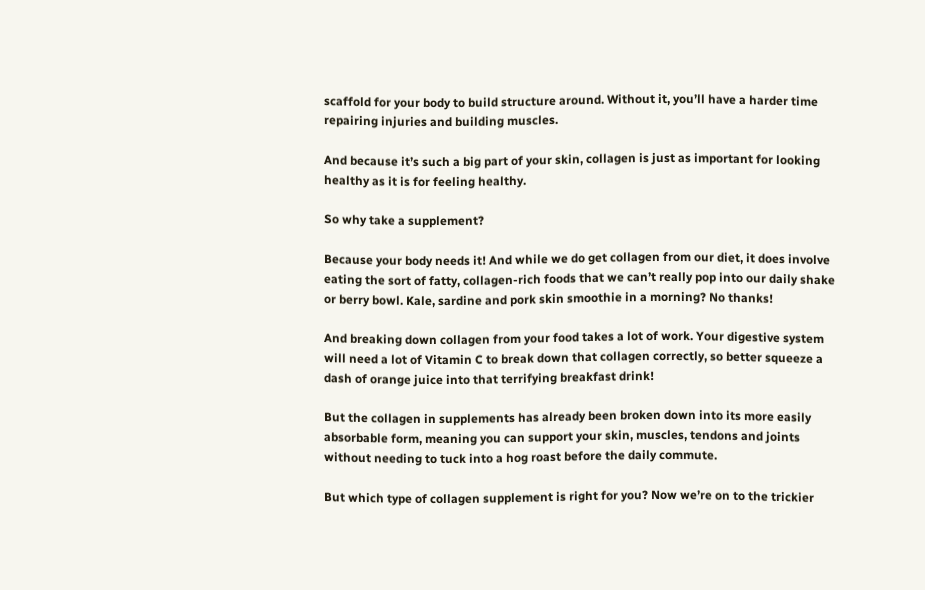scaffold for your body to build structure around. Without it, you’ll have a harder time repairing injuries and building muscles.

And because it’s such a big part of your skin, collagen is just as important for looking healthy as it is for feeling healthy.

So why take a supplement?

Because your body needs it! And while we do get collagen from our diet, it does involve eating the sort of fatty, collagen-rich foods that we can’t really pop into our daily shake or berry bowl. Kale, sardine and pork skin smoothie in a morning? No thanks!

And breaking down collagen from your food takes a lot of work. Your digestive system will need a lot of Vitamin C to break down that collagen correctly, so better squeeze a dash of orange juice into that terrifying breakfast drink!

But the collagen in supplements has already been broken down into its more easily absorbable form, meaning you can support your skin, muscles, tendons and joints without needing to tuck into a hog roast before the daily commute.

But which type of collagen supplement is right for you? Now we’re on to the trickier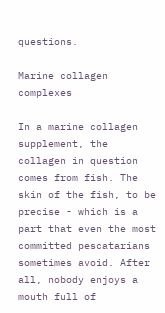questions.

Marine collagen complexes

In a marine collagen supplement, the collagen in question comes from fish. The skin of the fish, to be precise - which is a part that even the most committed pescatarians sometimes avoid. After all, nobody enjoys a mouth full of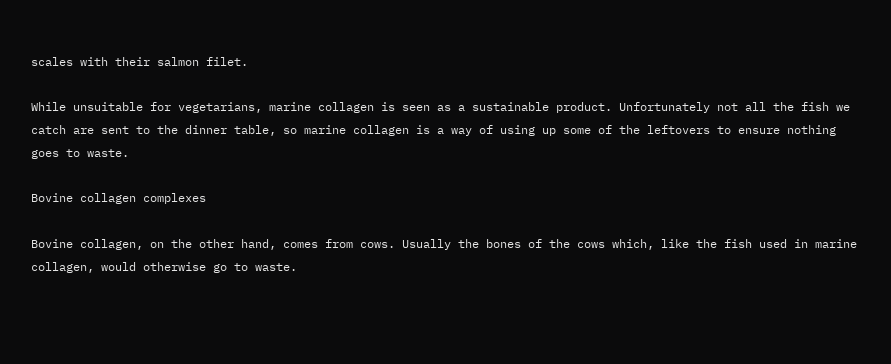scales with their salmon filet.

While unsuitable for vegetarians, marine collagen is seen as a sustainable product. Unfortunately not all the fish we catch are sent to the dinner table, so marine collagen is a way of using up some of the leftovers to ensure nothing goes to waste.

Bovine collagen complexes

Bovine collagen, on the other hand, comes from cows. Usually the bones of the cows which, like the fish used in marine collagen, would otherwise go to waste.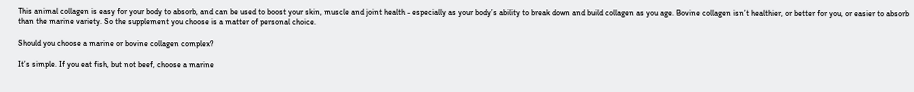This animal collagen is easy for your body to absorb, and can be used to boost your skin, muscle and joint health - especially as your body’s ability to break down and build collagen as you age. Bovine collagen isn’t healthier, or better for you, or easier to absorb than the marine variety. So the supplement you choose is a matter of personal choice.

Should you choose a marine or bovine collagen complex?

It’s simple. If you eat fish, but not beef, choose a marine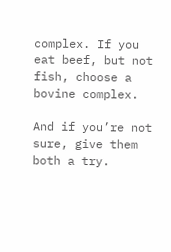complex. If you eat beef, but not fish, choose a bovine complex.

And if you’re not sure, give them both a try.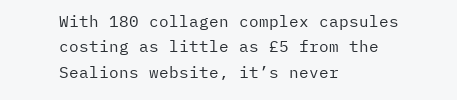With 180 collagen complex capsules costing as little as £5 from the Sealions website, it’s never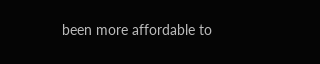been more affordable to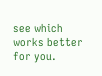see which works better for you.